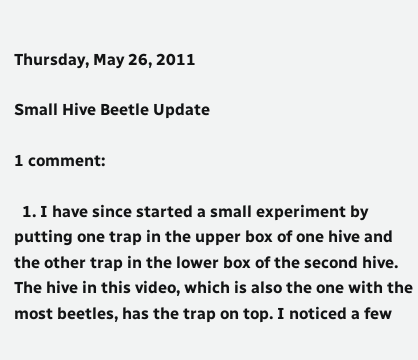Thursday, May 26, 2011

Small Hive Beetle Update

1 comment:

  1. I have since started a small experiment by putting one trap in the upper box of one hive and the other trap in the lower box of the second hive. The hive in this video, which is also the one with the most beetles, has the trap on top. I noticed a few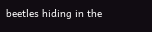beetles hiding in the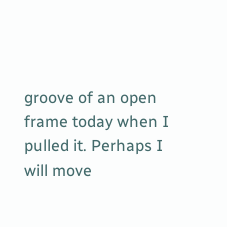groove of an open frame today when I pulled it. Perhaps I will move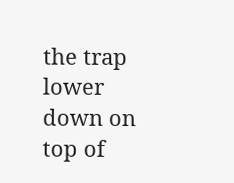the trap lower down on top of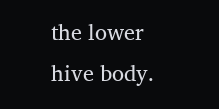the lower hive body.